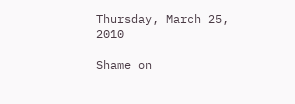Thursday, March 25, 2010

Shame on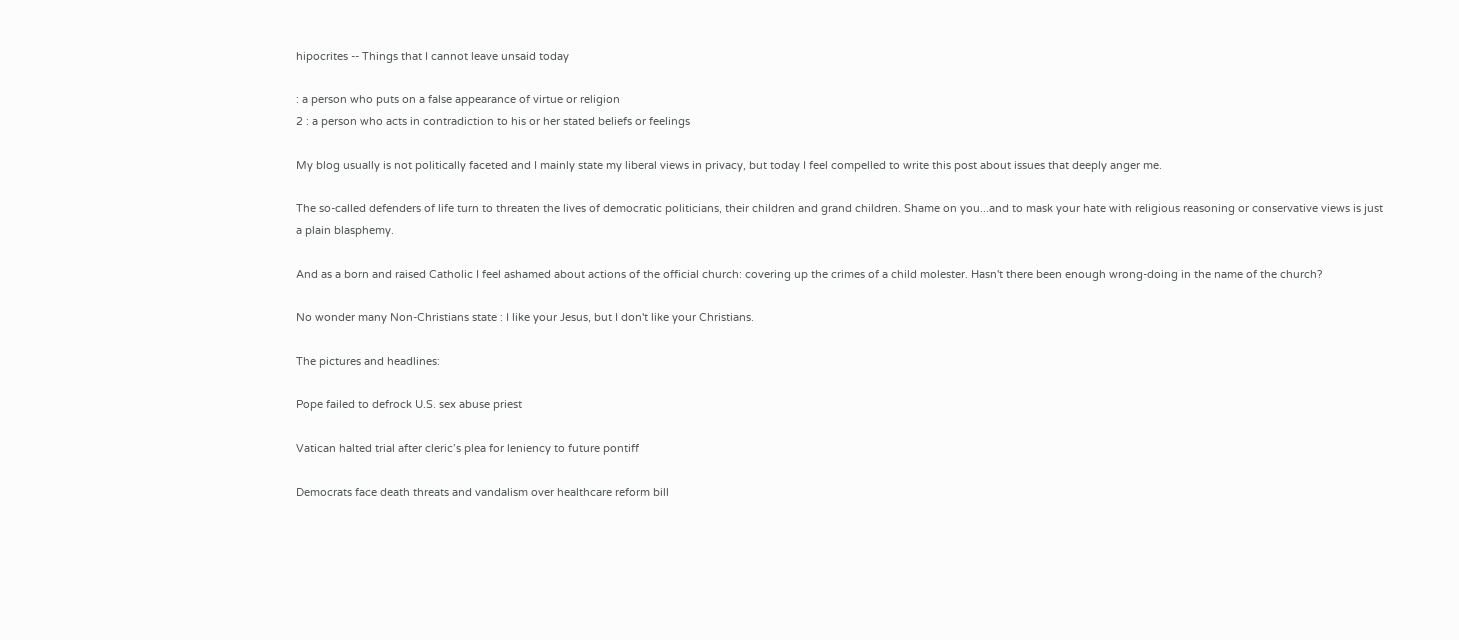hipocrites -- Things that I cannot leave unsaid today

: a person who puts on a false appearance of virtue or religion
2 : a person who acts in contradiction to his or her stated beliefs or feelings

My blog usually is not politically faceted and I mainly state my liberal views in privacy, but today I feel compelled to write this post about issues that deeply anger me.

The so-called defenders of life turn to threaten the lives of democratic politicians, their children and grand children. Shame on you...and to mask your hate with religious reasoning or conservative views is just a plain blasphemy.

And as a born and raised Catholic I feel ashamed about actions of the official church: covering up the crimes of a child molester. Hasn't there been enough wrong-doing in the name of the church?

No wonder many Non-Christians state : I like your Jesus, but I don't like your Christians.

The pictures and headlines:

Pope failed to defrock U.S. sex abuse priest

Vatican halted trial after cleric’s plea for leniency to future pontiff

Democrats face death threats and vandalism over healthcare reform bill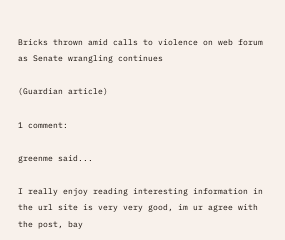Bricks thrown amid calls to violence on web forum as Senate wrangling continues

(Guardian article)

1 comment:

greenme said...

I really enjoy reading interesting information in the url site is very very good, im ur agree with the post, bay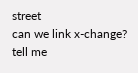street
can we link x-change? tell me